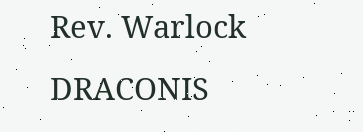Rev. Warlock DRACONIS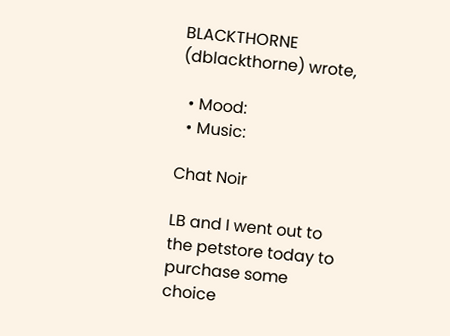BLACKTHORNE (dblackthorne) wrote,

  • Mood:
  • Music:

Chat Noir

LB and I went out to the petstore today to purchase some choice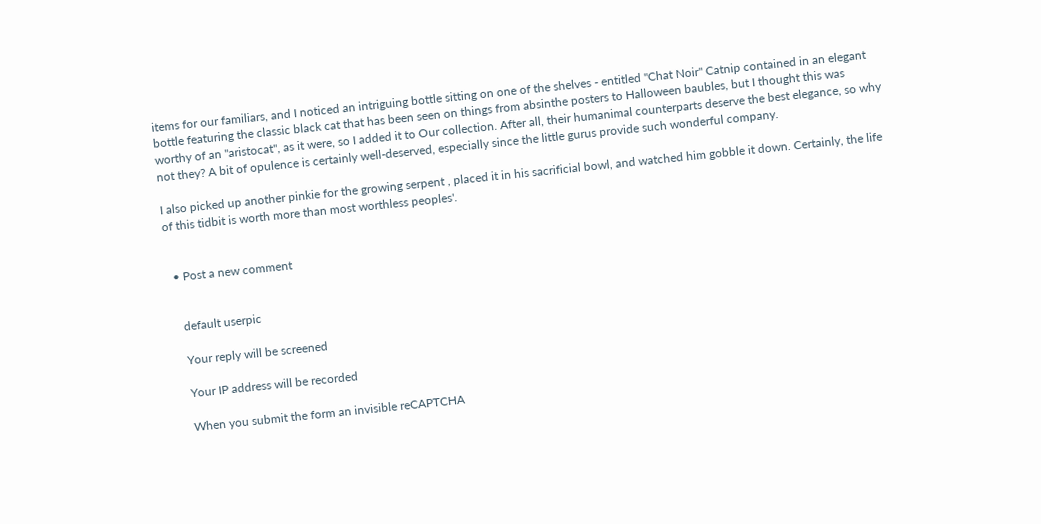items for our familiars, and I noticed an intriguing bottle sitting on one of the shelves - entitled "Chat Noir" Catnip contained in an elegant bottle featuring the classic black cat that has been seen on things from absinthe posters to Halloween baubles, but I thought this was worthy of an "aristocat", as it were, so I added it to Our collection. After all, their humanimal counterparts deserve the best elegance, so why not they? A bit of opulence is certainly well-deserved, especially since the little gurus provide such wonderful company.

I also picked up another pinkie for the growing serpent , placed it in his sacrificial bowl, and watched him gobble it down. Certainly, the life of this tidbit is worth more than most worthless peoples'.


  • Post a new comment


    default userpic

    Your reply will be screened

    Your IP address will be recorded

    When you submit the form an invisible reCAPTCHA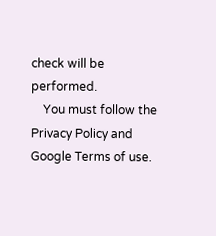check will be performed.
    You must follow the Privacy Policy and Google Terms of use.